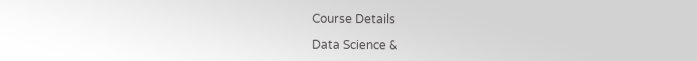Course Details

Data Science &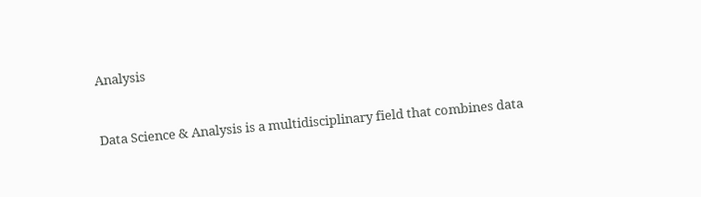Analysis


Data Science & Analysis is a multidisciplinary field that combines data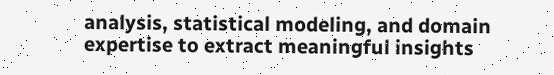analysis, statistical modeling, and domain expertise to extract meaningful insights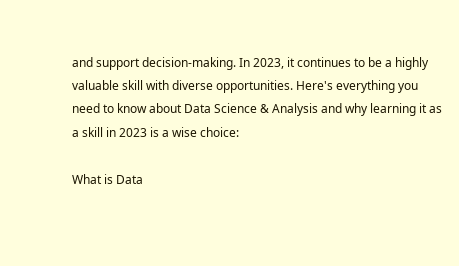and support decision-making. In 2023, it continues to be a highly valuable skill with diverse opportunities. Here's everything you need to know about Data Science & Analysis and why learning it as a skill in 2023 is a wise choice:

What is Data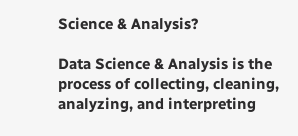Science & Analysis?

Data Science & Analysis is the process of collecting, cleaning, analyzing, and interpreting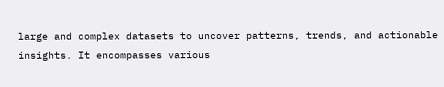large and complex datasets to uncover patterns, trends, and actionable insights. It encompasses various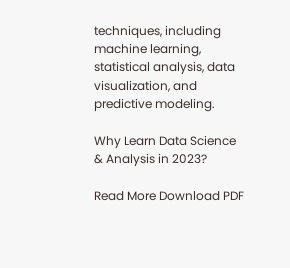techniques, including machine learning, statistical analysis, data visualization, and predictive modeling.

Why Learn Data Science & Analysis in 2023?

Read More Download PDF